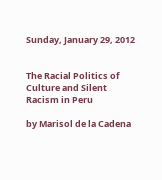Sunday, January 29, 2012


The Racial Politics of Culture and Silent Racism in Peru

by Marisol de la Cadena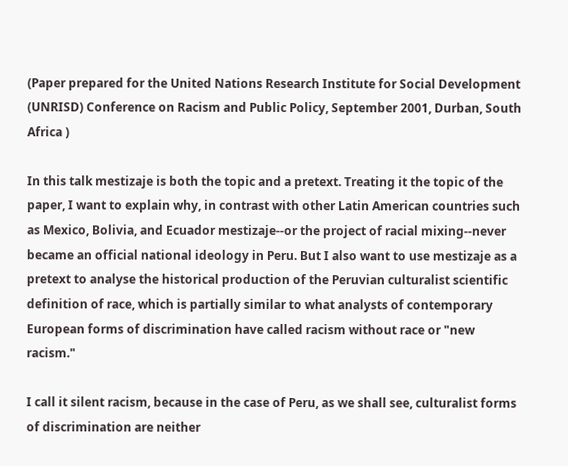(Paper prepared for the United Nations Research Institute for Social Development (UNRISD) Conference on Racism and Public Policy, September 2001, Durban, South Africa )

In this talk mestizaje is both the topic and a pretext. Treating it the topic of the paper, I want to explain why, in contrast with other Latin American countries such as Mexico, Bolivia, and Ecuador mestizaje--or the project of racial mixing--never became an official national ideology in Peru. But I also want to use mestizaje as a pretext to analyse the historical production of the Peruvian culturalist scientific definition of race, which is partially similar to what analysts of contemporary European forms of discrimination have called racism without race or "new racism."

I call it silent racism, because in the case of Peru, as we shall see, culturalist forms of discrimination are neither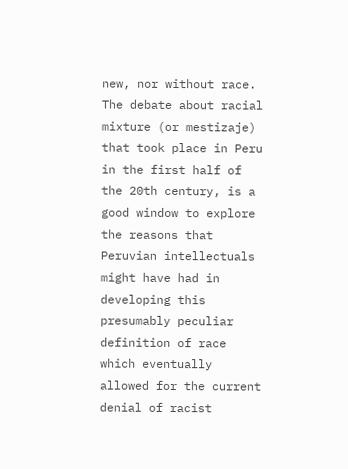new, nor without race. The debate about racial mixture (or mestizaje) that took place in Peru in the first half of the 20th century, is a good window to explore the reasons that Peruvian intellectuals might have had in developing this presumably peculiar definition of race which eventually allowed for the current denial of racist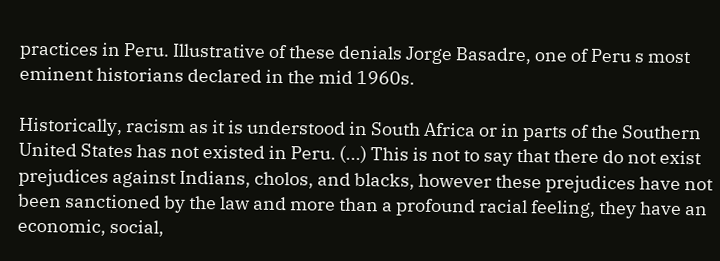practices in Peru. Illustrative of these denials Jorge Basadre, one of Peru s most eminent historians declared in the mid 1960s.

Historically, racism as it is understood in South Africa or in parts of the Southern United States has not existed in Peru. (...) This is not to say that there do not exist prejudices against Indians, cholos, and blacks, however these prejudices have not been sanctioned by the law and more than a profound racial feeling, they have an economic, social,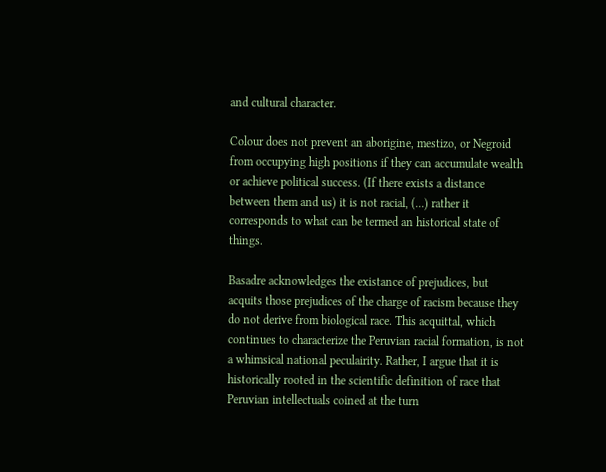and cultural character.

Colour does not prevent an aborigine, mestizo, or Negroid from occupying high positions if they can accumulate wealth or achieve political success. (If there exists a distance between them and us) it is not racial, (...) rather it corresponds to what can be termed an historical state of things.

Basadre acknowledges the existance of prejudices, but acquits those prejudices of the charge of racism because they do not derive from biological race. This acquittal, which continues to characterize the Peruvian racial formation, is not a whimsical national peculairity. Rather, I argue that it is historically rooted in the scientific definition of race that Peruvian intellectuals coined at the turn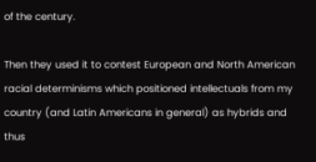of the century.

Then they used it to contest European and North American racial determinisms which positioned intellectuals from my country (and Latin Americans in general) as hybrids and thus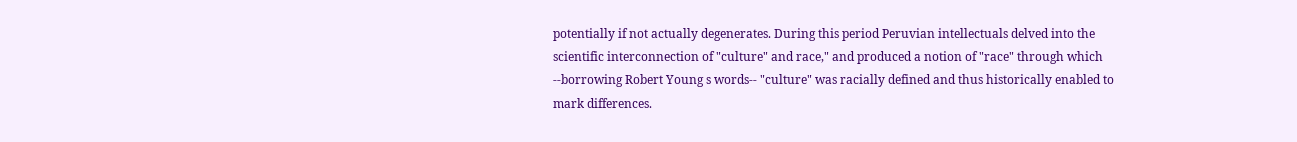potentially if not actually degenerates. During this period Peruvian intellectuals delved into the scientific interconnection of "culture" and race," and produced a notion of "race" through which --borrowing Robert Young s words-- "culture" was racially defined and thus historically enabled to mark differences.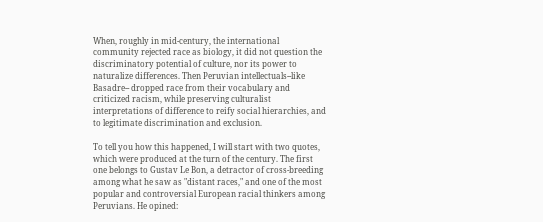When, roughly in mid-century, the international community rejected race as biology, it did not question the discriminatory potential of culture, nor its power to naturalize differences. Then Peruvian intellectuals--like Basadre-- dropped race from their vocabulary and criticized racism, while preserving culturalist interpretations of difference to reify social hierarchies, and to legitimate discrimination and exclusion.

To tell you how this happened, I will start with two quotes, which were produced at the turn of the century. The first one belongs to Gustav Le Bon, a detractor of cross-breeding among what he saw as "distant races," and one of the most popular and controversial European racial thinkers among Peruvians. He opined: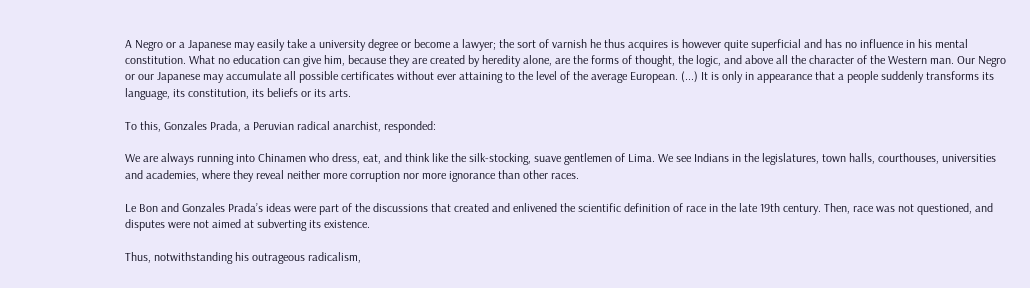A Negro or a Japanese may easily take a university degree or become a lawyer; the sort of varnish he thus acquires is however quite superficial and has no influence in his mental constitution. What no education can give him, because they are created by heredity alone, are the forms of thought, the logic, and above all the character of the Western man. Our Negro or our Japanese may accumulate all possible certificates without ever attaining to the level of the average European. (...) It is only in appearance that a people suddenly transforms its language, its constitution, its beliefs or its arts.

To this, Gonzales Prada, a Peruvian radical anarchist, responded:

We are always running into Chinamen who dress, eat, and think like the silk-stocking, suave gentlemen of Lima. We see Indians in the legislatures, town halls, courthouses, universities and academies, where they reveal neither more corruption nor more ignorance than other races.

Le Bon and Gonzales Prada’s ideas were part of the discussions that created and enlivened the scientific definition of race in the late 19th century. Then, race was not questioned, and disputes were not aimed at subverting its existence.

Thus, notwithstanding his outrageous radicalism,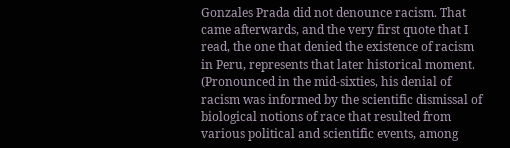Gonzales Prada did not denounce racism. That came afterwards, and the very first quote that I read, the one that denied the existence of racism in Peru, represents that later historical moment. (Pronounced in the mid-sixties, his denial of racism was informed by the scientific dismissal of biological notions of race that resulted from various political and scientific events, among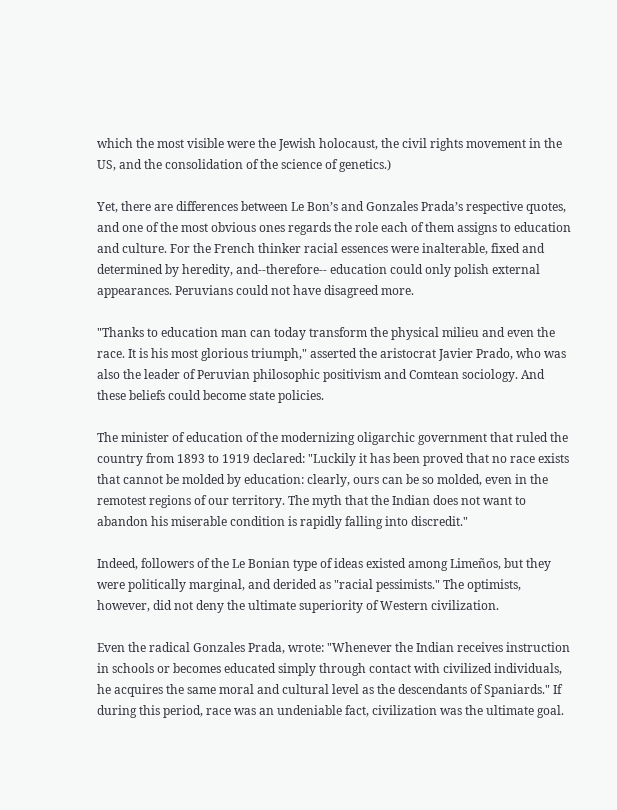which the most visible were the Jewish holocaust, the civil rights movement in the US, and the consolidation of the science of genetics.)

Yet, there are differences between Le Bon’s and Gonzales Prada’s respective quotes, and one of the most obvious ones regards the role each of them assigns to education and culture. For the French thinker racial essences were inalterable, fixed and determined by heredity, and--therefore-- education could only polish external appearances. Peruvians could not have disagreed more.

"Thanks to education man can today transform the physical milieu and even the race. It is his most glorious triumph," asserted the aristocrat Javier Prado, who was also the leader of Peruvian philosophic positivism and Comtean sociology. And these beliefs could become state policies.

The minister of education of the modernizing oligarchic government that ruled the country from 1893 to 1919 declared: "Luckily it has been proved that no race exists that cannot be molded by education: clearly, ours can be so molded, even in the remotest regions of our territory. The myth that the Indian does not want to abandon his miserable condition is rapidly falling into discredit."

Indeed, followers of the Le Bonian type of ideas existed among Limeños, but they were politically marginal, and derided as "racial pessimists." The optimists, however, did not deny the ultimate superiority of Western civilization.

Even the radical Gonzales Prada, wrote: "Whenever the Indian receives instruction in schools or becomes educated simply through contact with civilized individuals, he acquires the same moral and cultural level as the descendants of Spaniards." If during this period, race was an undeniable fact, civilization was the ultimate goal.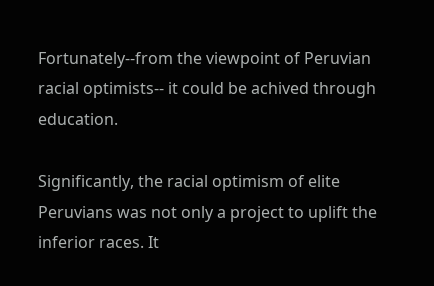Fortunately--from the viewpoint of Peruvian racial optimists-- it could be achived through education.

Significantly, the racial optimism of elite Peruvians was not only a project to uplift the inferior races. It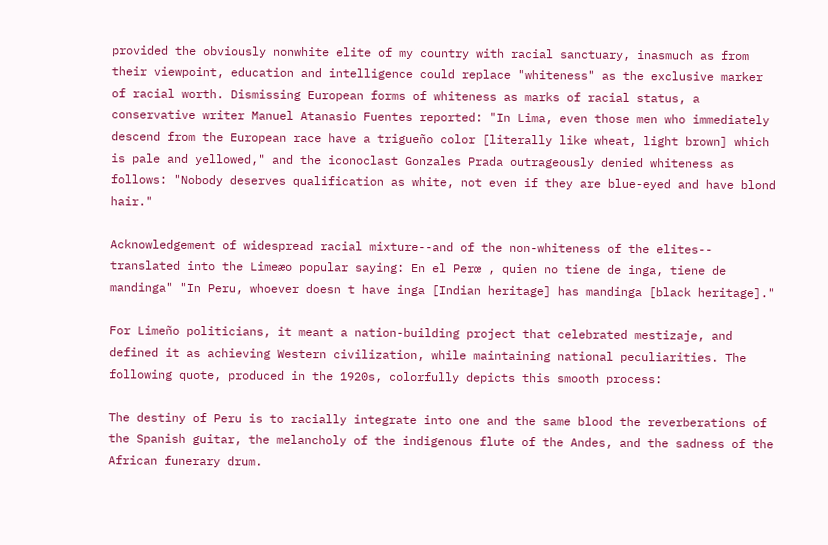provided the obviously nonwhite elite of my country with racial sanctuary, inasmuch as from their viewpoint, education and intelligence could replace "whiteness" as the exclusive marker of racial worth. Dismissing European forms of whiteness as marks of racial status, a conservative writer Manuel Atanasio Fuentes reported: "In Lima, even those men who immediately descend from the European race have a trigueño color [literally like wheat, light brown] which is pale and yellowed," and the iconoclast Gonzales Prada outrageously denied whiteness as follows: "Nobody deserves qualification as white, not even if they are blue-eyed and have blond hair."

Acknowledgement of widespread racial mixture--and of the non-whiteness of the elites-- translated into the Limeæo popular saying: En el Perœ , quien no tiene de inga, tiene de mandinga" "In Peru, whoever doesn t have inga [Indian heritage] has mandinga [black heritage]."

For Limeño politicians, it meant a nation-building project that celebrated mestizaje, and defined it as achieving Western civilization, while maintaining national peculiarities. The following quote, produced in the 1920s, colorfully depicts this smooth process:

The destiny of Peru is to racially integrate into one and the same blood the reverberations of the Spanish guitar, the melancholy of the indigenous flute of the Andes, and the sadness of the African funerary drum.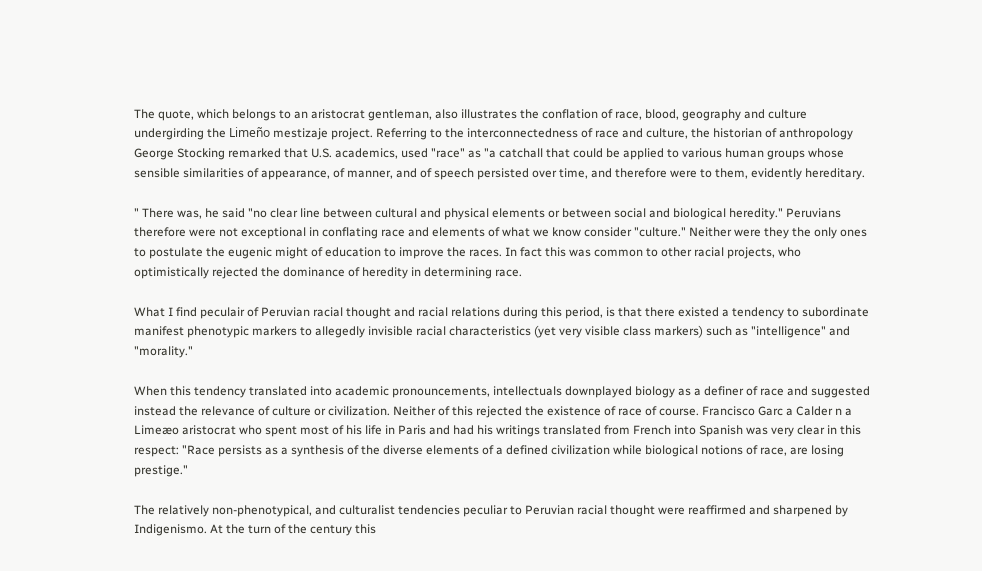The quote, which belongs to an aristocrat gentleman, also illustrates the conflation of race, blood, geography and culture undergirding the Limeño mestizaje project. Referring to the interconnectedness of race and culture, the historian of anthropology George Stocking remarked that U.S. academics, used "race" as "a catchall that could be applied to various human groups whose sensible similarities of appearance, of manner, and of speech persisted over time, and therefore were to them, evidently hereditary.

" There was, he said "no clear line between cultural and physical elements or between social and biological heredity." Peruvians therefore were not exceptional in conflating race and elements of what we know consider "culture." Neither were they the only ones to postulate the eugenic might of education to improve the races. In fact this was common to other racial projects, who optimistically rejected the dominance of heredity in determining race.

What I find peculair of Peruvian racial thought and racial relations during this period, is that there existed a tendency to subordinate manifest phenotypic markers to allegedly invisible racial characteristics (yet very visible class markers) such as "intelligence" and "morality."

When this tendency translated into academic pronouncements, intellectuals downplayed biology as a definer of race and suggested instead the relevance of culture or civilization. Neither of this rejected the existence of race of course. Francisco Garc a Calder n a Limeæo aristocrat who spent most of his life in Paris and had his writings translated from French into Spanish was very clear in this respect: "Race persists as a synthesis of the diverse elements of a defined civilization while biological notions of race, are losing prestige."

The relatively non-phenotypical, and culturalist tendencies peculiar to Peruvian racial thought were reaffirmed and sharpened by Indigenismo. At the turn of the century this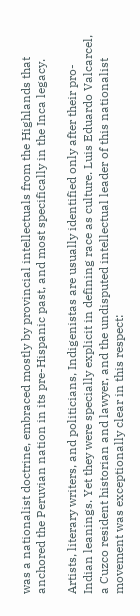was a nationalist doctrine, embraced mostly by provincial intellectuals from the Highlands that anchored the Peruvian nation in its pre-Hispanic past, and most specifically in the Inca legacy.

Artists, literary writers, and politicians, Indigenistas are usually identified only after their pro-Indian leanings. Yet they were specially explicit in defining race as culture. Luis Eduardo Valcarcel, a Cuzco resident historian and lawyer, and the undisputed intellectual leader of this nationalist movement was exceptionally clear in this respect: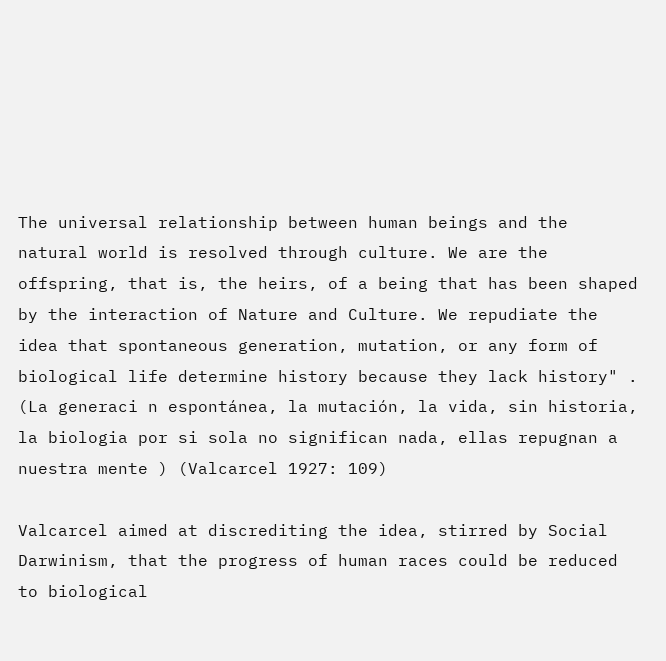The universal relationship between human beings and the natural world is resolved through culture. We are the offspring, that is, the heirs, of a being that has been shaped by the interaction of Nature and Culture. We repudiate the idea that spontaneous generation, mutation, or any form of biological life determine history because they lack history" . (La generaci n espontánea, la mutación, la vida, sin historia, la biologia por si sola no significan nada, ellas repugnan a nuestra mente ) (Valcarcel 1927: 109)

Valcarcel aimed at discrediting the idea, stirred by Social Darwinism, that the progress of human races could be reduced to biological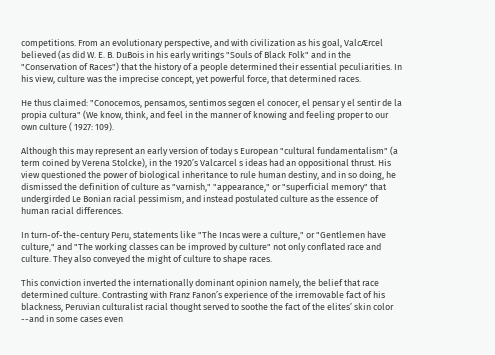competitions. From an evolutionary perspective, and with civilization as his goal, ValcÆrcel believed (as did W. E. B. DuBois in his early writings "Souls of Black Folk" and in the "Conservation of Races") that the history of a people determined their essential peculiarities. In his view, culture was the imprecise concept, yet powerful force, that determined races.

He thus claimed: "Conocemos, pensamos, sentimos segœn el conocer, el pensar y el sentir de la propia cultura" (We know, think, and feel in the manner of knowing and feeling proper to our own culture ( 1927: 109).

Although this may represent an early version of today s European "cultural fundamentalism" (a term coined by Verena Stolcke), in the 1920’s Valcarcel s ideas had an oppositional thrust. His view questioned the power of biological inheritance to rule human destiny, and in so doing, he dismissed the definition of culture as "varnish," "appearance," or "superficial memory" that undergirded Le Bonian racial pessimism, and instead postulated culture as the essence of human racial differences.

In turn-of-the-century Peru, statements like "The Incas were a culture," or "Gentlemen have culture," and "The working classes can be improved by culture" not only conflated race and culture. They also conveyed the might of culture to shape races.

This conviction inverted the internationally dominant opinion namely, the belief that race determined culture. Contrasting with Franz Fanon’s experience of the irremovable fact of his blackness, Peruvian culturalist racial thought served to soothe the fact of the elites’ skin color --and in some cases even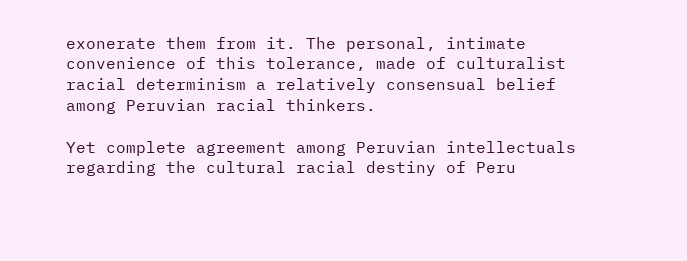exonerate them from it. The personal, intimate convenience of this tolerance, made of culturalist racial determinism a relatively consensual belief among Peruvian racial thinkers.

Yet complete agreement among Peruvian intellectuals regarding the cultural racial destiny of Peru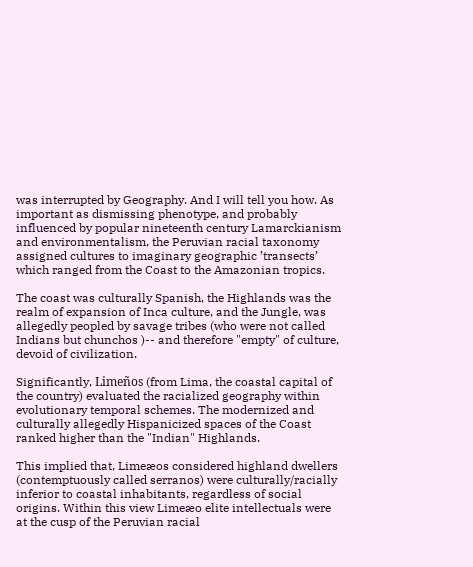was interrupted by Geography. And I will tell you how. As important as dismissing phenotype, and probably influenced by popular nineteenth century Lamarckianism and environmentalism, the Peruvian racial taxonomy assigned cultures to imaginary geographic ’transects’ which ranged from the Coast to the Amazonian tropics.

The coast was culturally Spanish, the Highlands was the realm of expansion of Inca culture, and the Jungle, was allegedly peopled by savage tribes (who were not called Indians but chunchos )-- and therefore "empty" of culture, devoid of civilization.

Significantly, Limeños (from Lima, the coastal capital of the country) evaluated the racialized geography within evolutionary temporal schemes. The modernized and culturally allegedly Hispanicized spaces of the Coast ranked higher than the "Indian" Highlands.

This implied that, Limeæos considered highland dwellers (contemptuously called serranos) were culturally/racially inferior to coastal inhabitants, regardless of social origins. Within this view Limeæo elite intellectuals were at the cusp of the Peruvian racial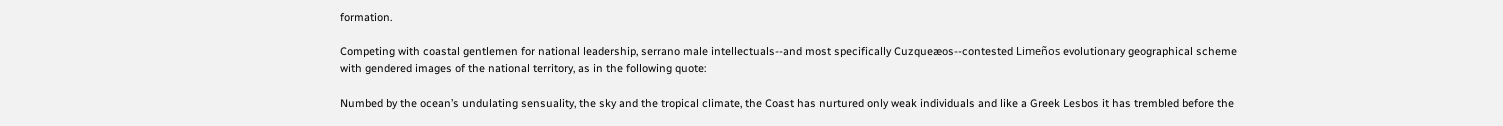formation.

Competing with coastal gentlemen for national leadership, serrano male intellectuals--and most specifically Cuzqueæos--contested Limeños evolutionary geographical scheme with gendered images of the national territory, as in the following quote:

Numbed by the ocean’s undulating sensuality, the sky and the tropical climate, the Coast has nurtured only weak individuals and like a Greek Lesbos it has trembled before the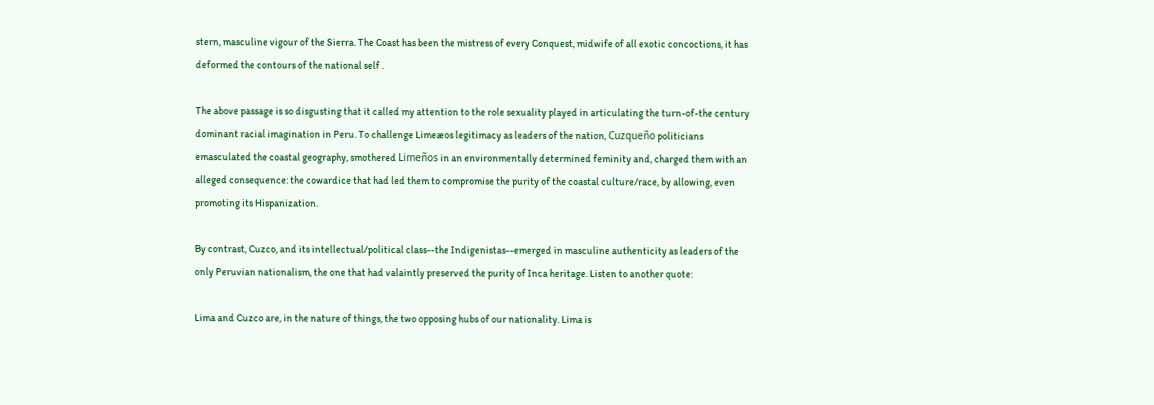stern, masculine vigour of the Sierra. The Coast has been the mistress of every Conquest, midwife of all exotic concoctions, it has deformed the contours of the national self .

The above passage is so disgusting that it called my attention to the role sexuality played in articulating the turn-of-the century dominant racial imagination in Peru. To challenge Limeæos legitimacy as leaders of the nation, Cuzqueño politicians emasculated the coastal geography, smothered Limeños in an environmentally determined feminity and, charged them with an alleged consequence: the cowardice that had led them to compromise the purity of the coastal culture/race, by allowing, even promoting its Hispanization.

By contrast, Cuzco, and its intellectual/political class--the Indigenistas--emerged in masculine authenticity as leaders of the only Peruvian nationalism, the one that had valaintly preserved the purity of Inca heritage. Listen to another quote:

Lima and Cuzco are, in the nature of things, the two opposing hubs of our nationality. Lima is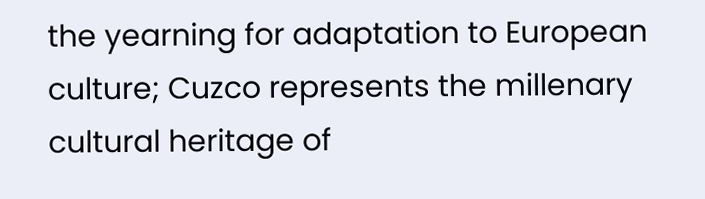the yearning for adaptation to European culture; Cuzco represents the millenary cultural heritage of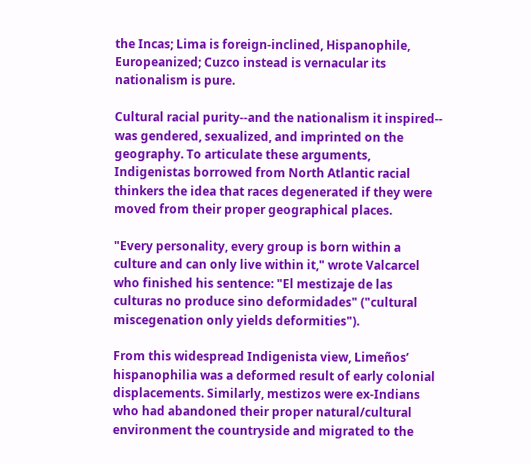the Incas; Lima is foreign-inclined, Hispanophile, Europeanized; Cuzco instead is vernacular its nationalism is pure.

Cultural racial purity--and the nationalism it inspired-- was gendered, sexualized, and imprinted on the geography. To articulate these arguments, Indigenistas borrowed from North Atlantic racial thinkers the idea that races degenerated if they were moved from their proper geographical places.

"Every personality, every group is born within a culture and can only live within it," wrote Valcarcel who finished his sentence: "El mestizaje de las culturas no produce sino deformidades" ("cultural miscegenation only yields deformities").

From this widespread Indigenista view, Limeños’ hispanophilia was a deformed result of early colonial displacements. Similarly, mestizos were ex-Indians who had abandoned their proper natural/cultural environment the countryside and migrated to the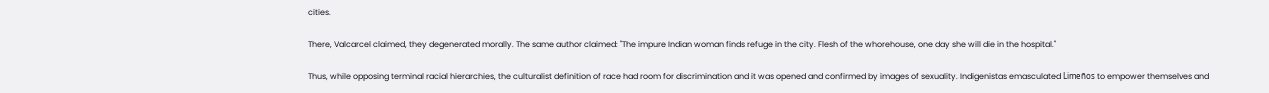cities.

There, Valcarcel claimed, they degenerated morally. The same author claimed: "The impure Indian woman finds refuge in the city. Flesh of the whorehouse, one day she will die in the hospital."

Thus, while opposing terminal racial hierarchies, the culturalist definition of race had room for discrimination and it was opened and confirmed by images of sexuality. Indigenistas emasculated Limeños to empower themselves and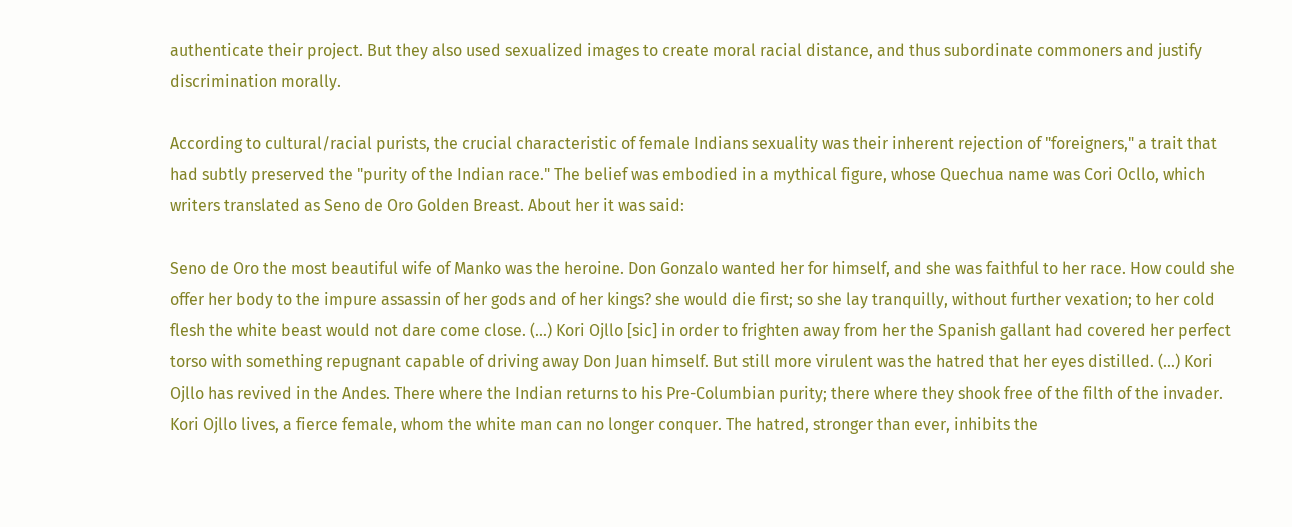authenticate their project. But they also used sexualized images to create moral racial distance, and thus subordinate commoners and justify discrimination morally.

According to cultural/racial purists, the crucial characteristic of female Indians sexuality was their inherent rejection of "foreigners," a trait that had subtly preserved the "purity of the Indian race." The belief was embodied in a mythical figure, whose Quechua name was Cori Ocllo, which writers translated as Seno de Oro Golden Breast. About her it was said:

Seno de Oro the most beautiful wife of Manko was the heroine. Don Gonzalo wanted her for himself, and she was faithful to her race. How could she offer her body to the impure assassin of her gods and of her kings? she would die first; so she lay tranquilly, without further vexation; to her cold flesh the white beast would not dare come close. (...) Kori Ojllo [sic] in order to frighten away from her the Spanish gallant had covered her perfect torso with something repugnant capable of driving away Don Juan himself. But still more virulent was the hatred that her eyes distilled. (...) Kori Ojllo has revived in the Andes. There where the Indian returns to his Pre-Columbian purity; there where they shook free of the filth of the invader. Kori Ojllo lives, a fierce female, whom the white man can no longer conquer. The hatred, stronger than ever, inhibits the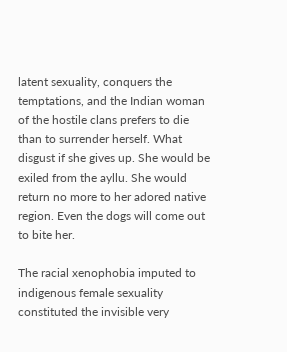latent sexuality, conquers the temptations, and the Indian woman of the hostile clans prefers to die than to surrender herself. What disgust if she gives up. She would be exiled from the ayllu. She would return no more to her adored native region. Even the dogs will come out to bite her.

The racial xenophobia imputed to indigenous female sexuality constituted the invisible very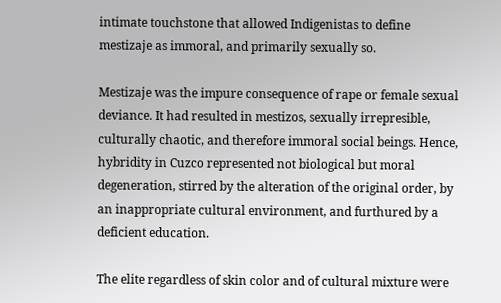intimate touchstone that allowed Indigenistas to define mestizaje as immoral, and primarily sexually so.

Mestizaje was the impure consequence of rape or female sexual deviance. It had resulted in mestizos, sexually irrepresible, culturally chaotic, and therefore immoral social beings. Hence, hybridity in Cuzco represented not biological but moral degeneration, stirred by the alteration of the original order, by an inappropriate cultural environment, and furthured by a deficient education.

The elite regardless of skin color and of cultural mixture were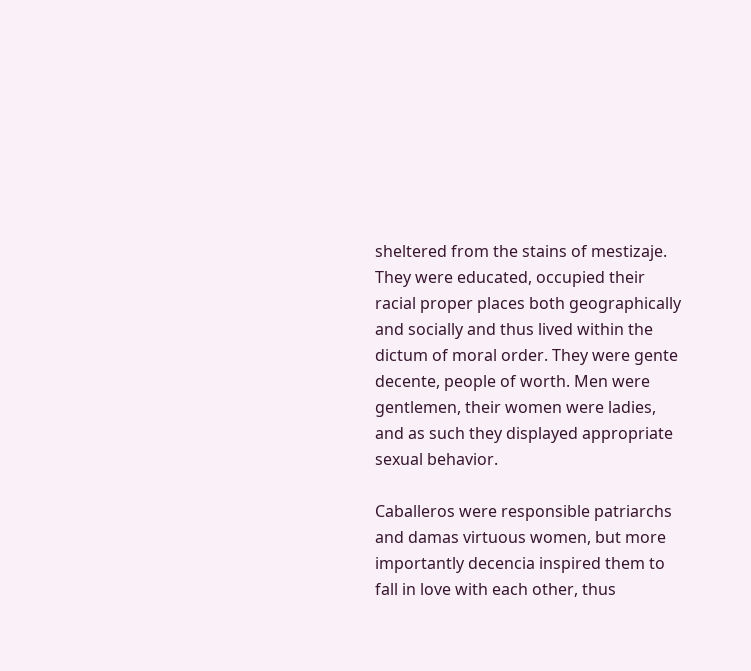sheltered from the stains of mestizaje. They were educated, occupied their racial proper places both geographically and socially and thus lived within the dictum of moral order. They were gente decente, people of worth. Men were gentlemen, their women were ladies, and as such they displayed appropriate sexual behavior.

Caballeros were responsible patriarchs and damas virtuous women, but more importantly decencia inspired them to fall in love with each other, thus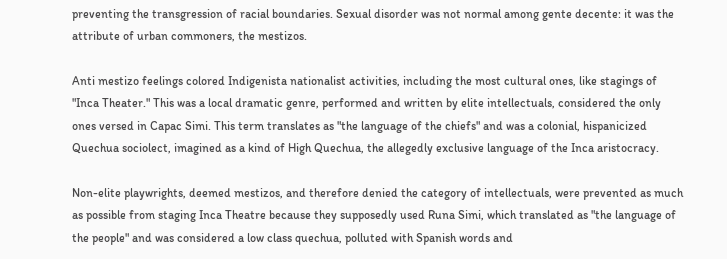preventing the transgression of racial boundaries. Sexual disorder was not normal among gente decente: it was the attribute of urban commoners, the mestizos.

Anti mestizo feelings colored Indigenista nationalist activities, including the most cultural ones, like stagings of "Inca Theater." This was a local dramatic genre, performed and written by elite intellectuals, considered the only ones versed in Capac Simi. This term translates as "the language of the chiefs" and was a colonial, hispanicized Quechua sociolect, imagined as a kind of High Quechua, the allegedly exclusive language of the Inca aristocracy.

Non-elite playwrights, deemed mestizos, and therefore denied the category of intellectuals, were prevented as much as possible from staging Inca Theatre because they supposedly used Runa Simi, which translated as "the language of the people" and was considered a low class quechua, polluted with Spanish words and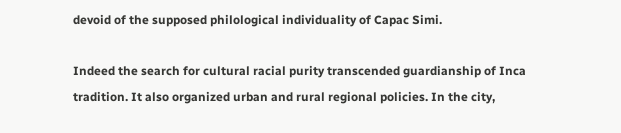devoid of the supposed philological individuality of Capac Simi.

Indeed the search for cultural racial purity transcended guardianship of Inca tradition. It also organized urban and rural regional policies. In the city,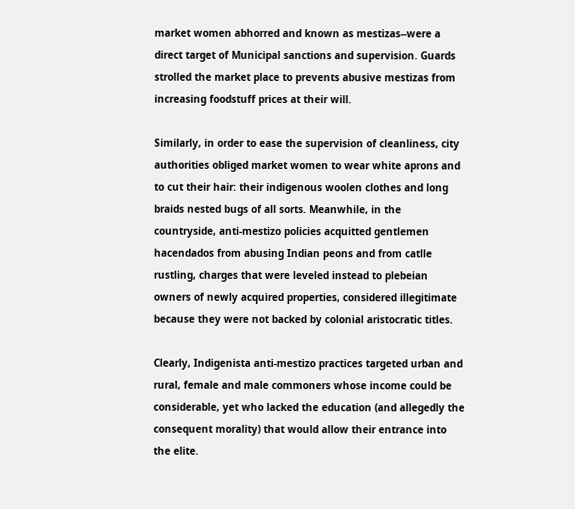market women abhorred and known as mestizas--were a direct target of Municipal sanctions and supervision. Guards strolled the market place to prevents abusive mestizas from increasing foodstuff prices at their will.

Similarly, in order to ease the supervision of cleanliness, city authorities obliged market women to wear white aprons and to cut their hair: their indigenous woolen clothes and long braids nested bugs of all sorts. Meanwhile, in the countryside, anti-mestizo policies acquitted gentlemen hacendados from abusing Indian peons and from catlle rustling, charges that were leveled instead to plebeian owners of newly acquired properties, considered illegitimate because they were not backed by colonial aristocratic titles.

Clearly, Indigenista anti-mestizo practices targeted urban and rural, female and male commoners whose income could be considerable, yet who lacked the education (and allegedly the consequent morality) that would allow their entrance into the elite.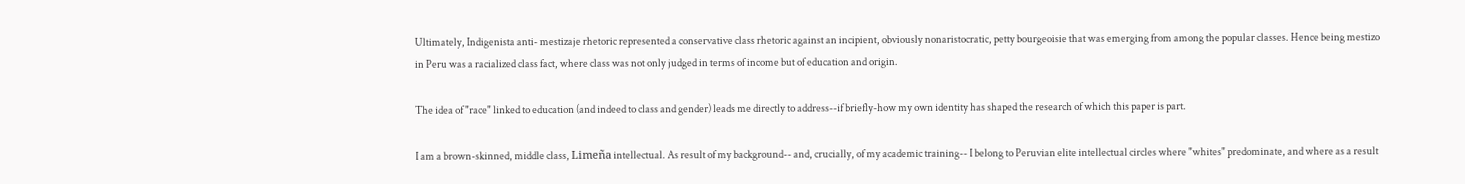Ultimately, Indigenista anti- mestizaje rhetoric represented a conservative class rhetoric against an incipient, obviously nonaristocratic, petty bourgeoisie that was emerging from among the popular classes. Hence being mestizo in Peru was a racialized class fact, where class was not only judged in terms of income but of education and origin.

The idea of "race" linked to education (and indeed to class and gender) leads me directly to address--if briefly-how my own identity has shaped the research of which this paper is part.

I am a brown-skinned, middle class, Limeña intellectual. As result of my background-- and, crucially, of my academic training-- I belong to Peruvian elite intellectual circles where "whites" predominate, and where as a result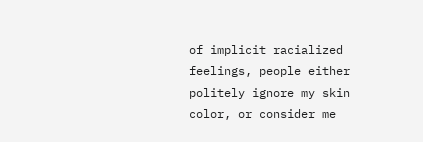of implicit racialized feelings, people either politely ignore my skin color, or consider me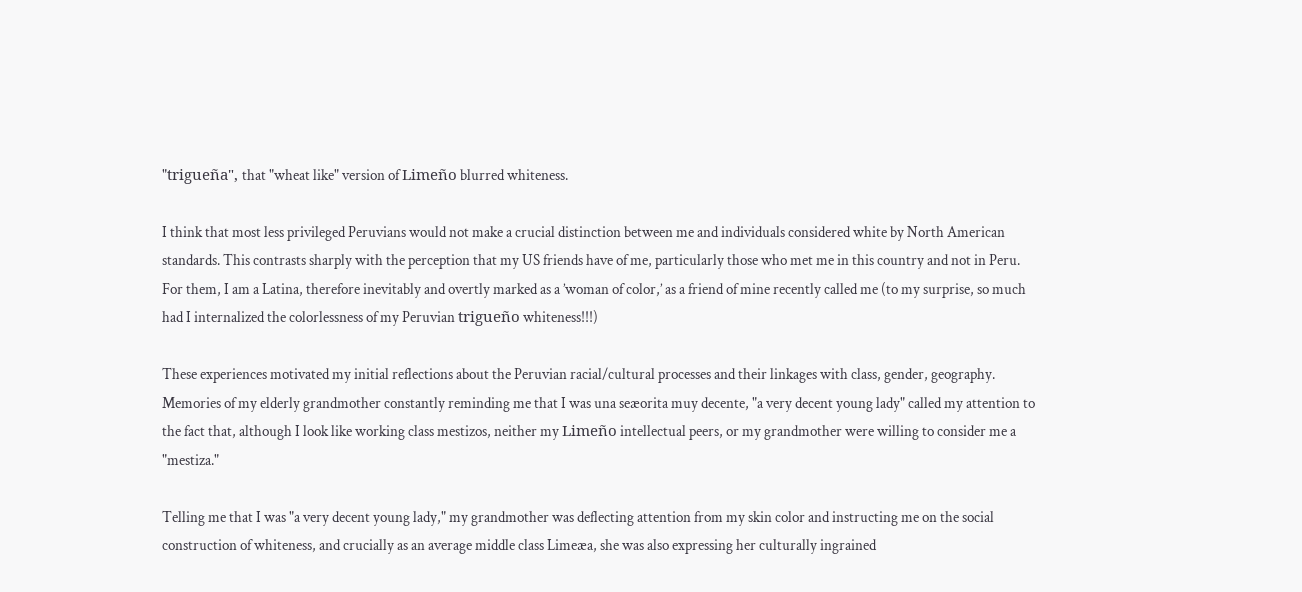"trigueña", that "wheat like" version of Limeño blurred whiteness.

I think that most less privileged Peruvians would not make a crucial distinction between me and individuals considered white by North American standards. This contrasts sharply with the perception that my US friends have of me, particularly those who met me in this country and not in Peru. For them, I am a Latina, therefore inevitably and overtly marked as a ’woman of color,’ as a friend of mine recently called me (to my surprise, so much had I internalized the colorlessness of my Peruvian trigueño whiteness!!!)

These experiences motivated my initial reflections about the Peruvian racial/cultural processes and their linkages with class, gender, geography. Memories of my elderly grandmother constantly reminding me that I was una seæorita muy decente, "a very decent young lady" called my attention to the fact that, although I look like working class mestizos, neither my Limeño intellectual peers, or my grandmother were willing to consider me a "mestiza."

Telling me that I was "a very decent young lady," my grandmother was deflecting attention from my skin color and instructing me on the social construction of whiteness, and crucially as an average middle class Limeæa, she was also expressing her culturally ingrained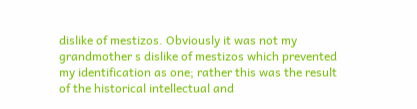dislike of mestizos. Obviously it was not my grandmother s dislike of mestizos which prevented my identification as one; rather this was the result of the historical intellectual and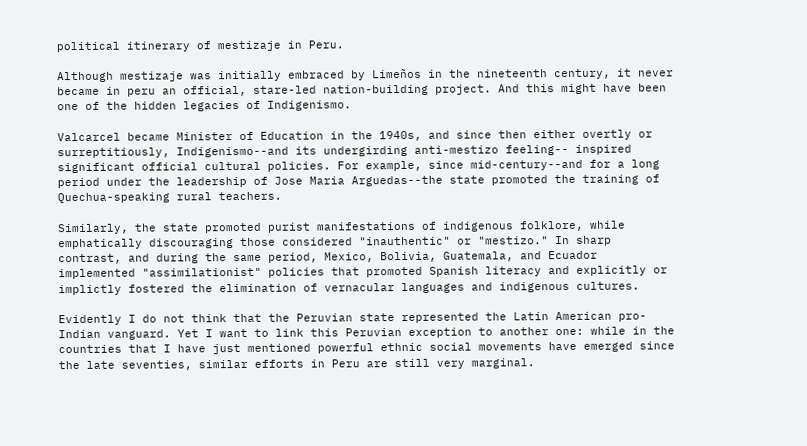political itinerary of mestizaje in Peru.

Although mestizaje was initially embraced by Limeños in the nineteenth century, it never became in peru an official, stare-led nation-building project. And this might have been one of the hidden legacies of Indigenismo.

Valcarcel became Minister of Education in the 1940s, and since then either overtly or surreptitiously, Indigenismo--and its undergirding anti-mestizo feeling-- inspired significant official cultural policies. For example, since mid-century--and for a long period under the leadership of Jose Maria Arguedas--the state promoted the training of Quechua-speaking rural teachers.

Similarly, the state promoted purist manifestations of indigenous folklore, while emphatically discouraging those considered "inauthentic" or "mestizo." In sharp contrast, and during the same period, Mexico, Bolivia, Guatemala, and Ecuador implemented "assimilationist" policies that promoted Spanish literacy and explicitly or implictly fostered the elimination of vernacular languages and indigenous cultures.

Evidently I do not think that the Peruvian state represented the Latin American pro-Indian vanguard. Yet I want to link this Peruvian exception to another one: while in the countries that I have just mentioned powerful ethnic social movements have emerged since the late seventies, similar efforts in Peru are still very marginal.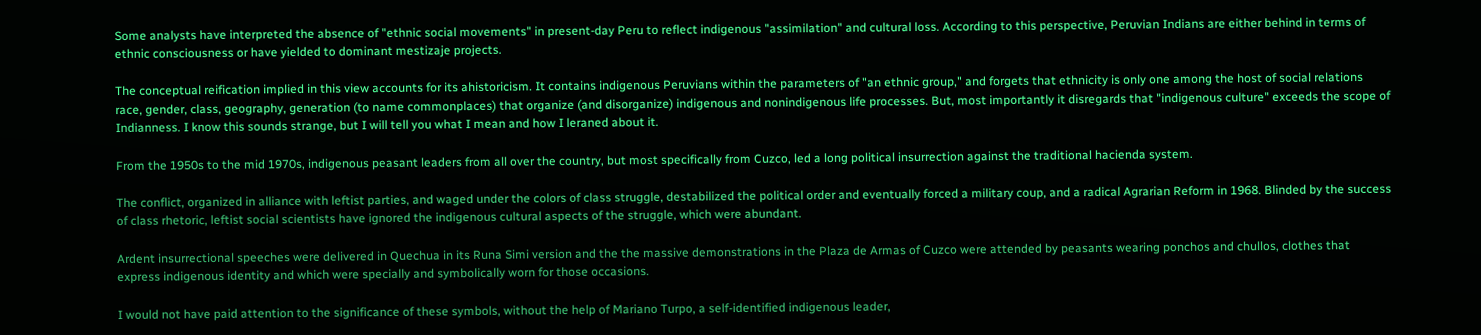Some analysts have interpreted the absence of "ethnic social movements" in present-day Peru to reflect indigenous "assimilation" and cultural loss. According to this perspective, Peruvian Indians are either behind in terms of ethnic consciousness or have yielded to dominant mestizaje projects.

The conceptual reification implied in this view accounts for its ahistoricism. It contains indigenous Peruvians within the parameters of "an ethnic group," and forgets that ethnicity is only one among the host of social relations race, gender, class, geography, generation (to name commonplaces) that organize (and disorganize) indigenous and nonindigenous life processes. But, most importantly it disregards that "indigenous culture" exceeds the scope of Indianness. I know this sounds strange, but I will tell you what I mean and how I leraned about it.

From the 1950s to the mid 1970s, indigenous peasant leaders from all over the country, but most specifically from Cuzco, led a long political insurrection against the traditional hacienda system.

The conflict, organized in alliance with leftist parties, and waged under the colors of class struggle, destabilized the political order and eventually forced a military coup, and a radical Agrarian Reform in 1968. Blinded by the success of class rhetoric, leftist social scientists have ignored the indigenous cultural aspects of the struggle, which were abundant.

Ardent insurrectional speeches were delivered in Quechua in its Runa Simi version and the the massive demonstrations in the Plaza de Armas of Cuzco were attended by peasants wearing ponchos and chullos, clothes that express indigenous identity and which were specially and symbolically worn for those occasions.

I would not have paid attention to the significance of these symbols, without the help of Mariano Turpo, a self-identified indigenous leader,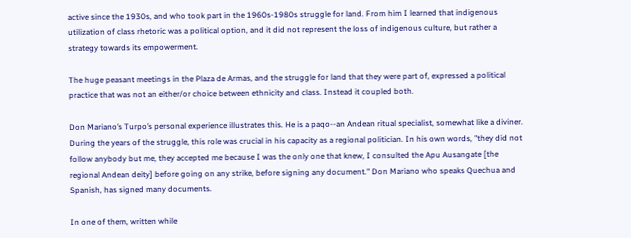active since the 1930s, and who took part in the 1960s-1980s struggle for land. From him I learned that indigenous utilization of class rhetoric was a political option, and it did not represent the loss of indigenous culture, but rather a strategy towards its empowerment.

The huge peasant meetings in the Plaza de Armas, and the struggle for land that they were part of, expressed a political practice that was not an either/or choice between ethnicity and class. Instead it coupled both.

Don Mariano’s Turpo’s personal experience illustrates this. He is a paqo--an Andean ritual specialist, somewhat like a diviner. During the years of the struggle, this role was crucial in his capacity as a regional politician. In his own words, "they did not follow anybody but me, they accepted me because I was the only one that knew, I consulted the Apu Ausangate [the regional Andean deity] before going on any strike, before signing any document." Don Mariano who speaks Quechua and Spanish, has signed many documents.

In one of them, written while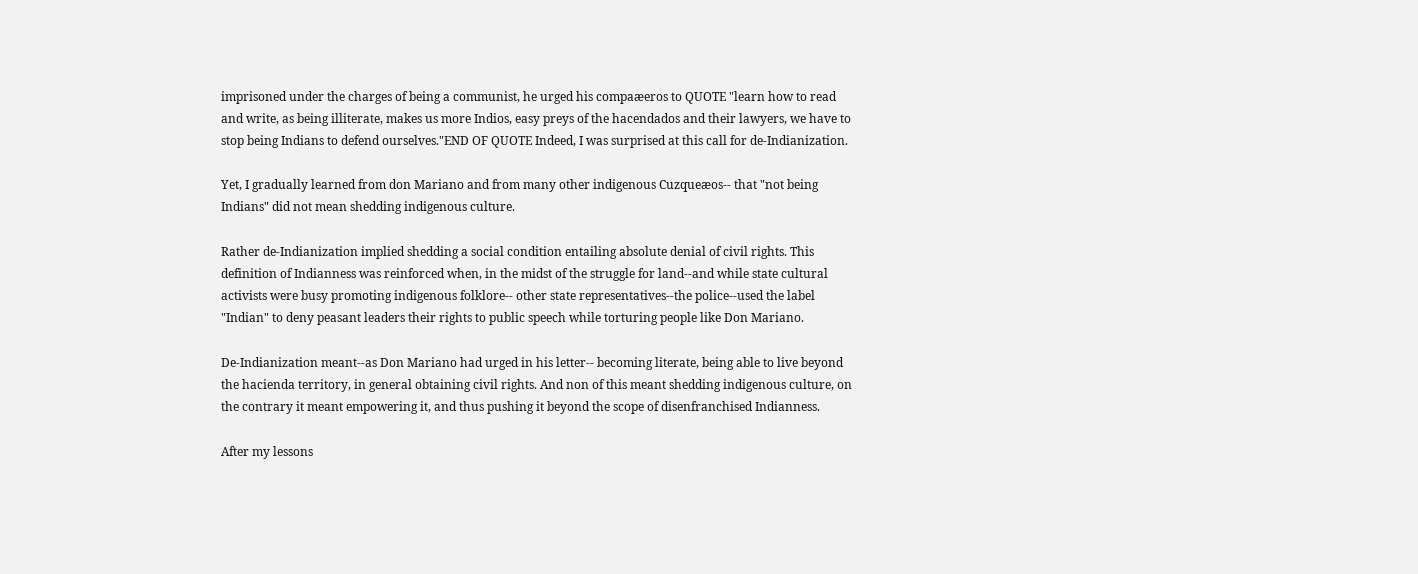imprisoned under the charges of being a communist, he urged his compaæeros to QUOTE "learn how to read and write, as being illiterate, makes us more Indios, easy preys of the hacendados and their lawyers, we have to stop being Indians to defend ourselves."END OF QUOTE Indeed, I was surprised at this call for de-Indianization.

Yet, I gradually learned from don Mariano and from many other indigenous Cuzqueæos-- that "not being Indians" did not mean shedding indigenous culture.

Rather de-Indianization implied shedding a social condition entailing absolute denial of civil rights. This definition of Indianness was reinforced when, in the midst of the struggle for land--and while state cultural activists were busy promoting indigenous folklore-- other state representatives--the police--used the label "Indian" to deny peasant leaders their rights to public speech while torturing people like Don Mariano.

De-Indianization meant--as Don Mariano had urged in his letter-- becoming literate, being able to live beyond the hacienda territory, in general obtaining civil rights. And non of this meant shedding indigenous culture, on the contrary it meant empowering it, and thus pushing it beyond the scope of disenfranchised Indianness.

After my lessons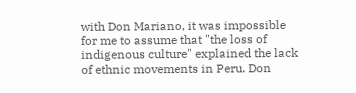with Don Mariano, it was impossible for me to assume that "the loss of indigenous culture" explained the lack of ethnic movements in Peru. Don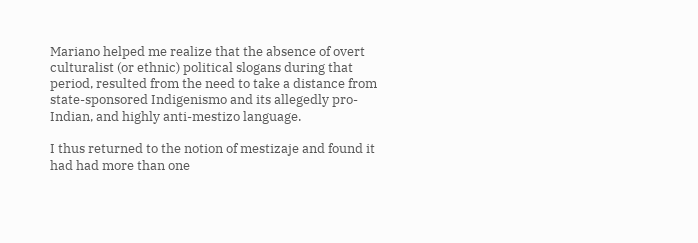Mariano helped me realize that the absence of overt culturalist (or ethnic) political slogans during that period, resulted from the need to take a distance from state-sponsored Indigenismo and its allegedly pro-Indian, and highly anti-mestizo language.

I thus returned to the notion of mestizaje and found it had had more than one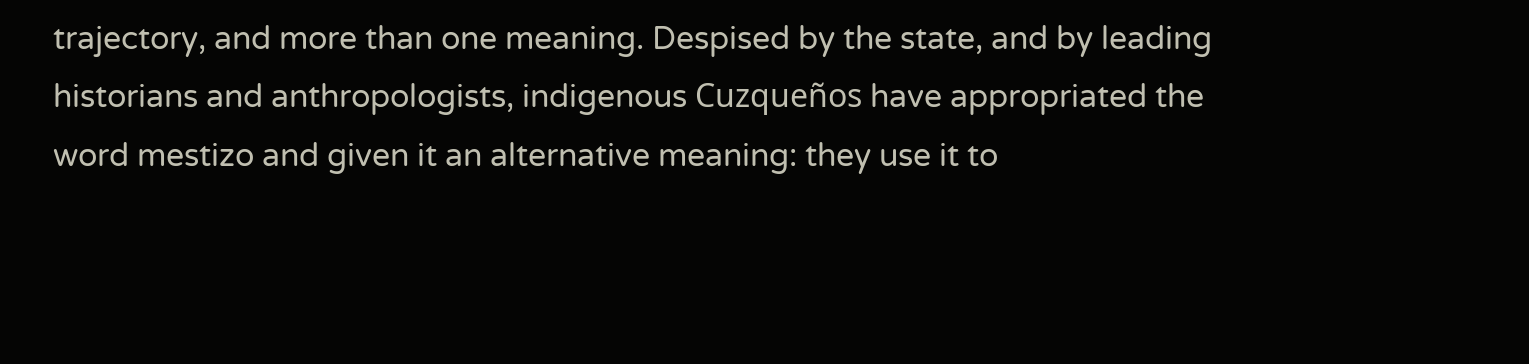trajectory, and more than one meaning. Despised by the state, and by leading historians and anthropologists, indigenous Cuzqueños have appropriated the word mestizo and given it an alternative meaning: they use it to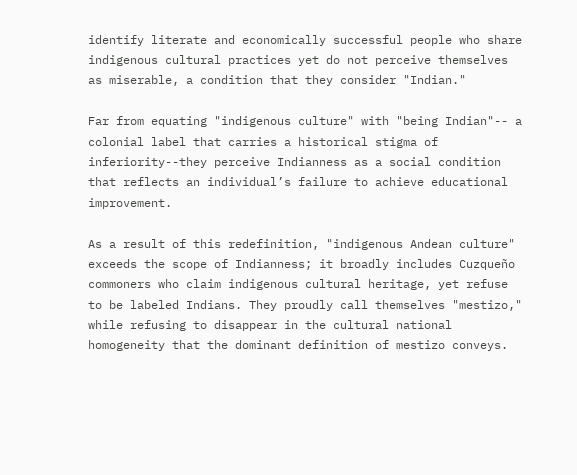identify literate and economically successful people who share indigenous cultural practices yet do not perceive themselves as miserable, a condition that they consider "Indian."

Far from equating "indigenous culture" with "being Indian"-- a colonial label that carries a historical stigma of inferiority--they perceive Indianness as a social condition that reflects an individual’s failure to achieve educational improvement.

As a result of this redefinition, "indigenous Andean culture" exceeds the scope of Indianness; it broadly includes Cuzqueño commoners who claim indigenous cultural heritage, yet refuse to be labeled Indians. They proudly call themselves "mestizo," while refusing to disappear in the cultural national homogeneity that the dominant definition of mestizo conveys.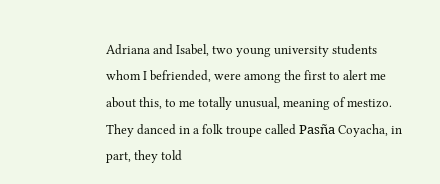Adriana and Isabel, two young university students whom I befriended, were among the first to alert me about this, to me totally unusual, meaning of mestizo. They danced in a folk troupe called Pasña Coyacha, in part, they told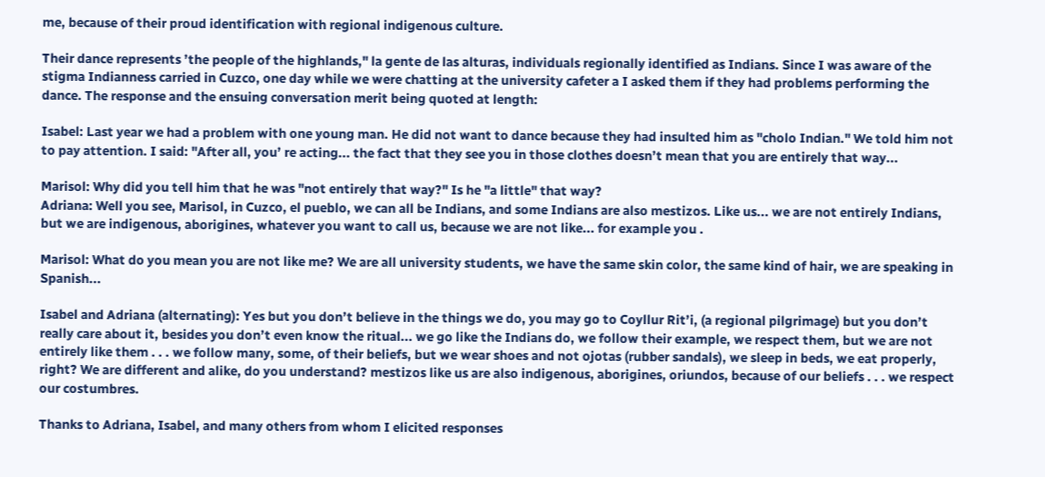me, because of their proud identification with regional indigenous culture.

Their dance represents ’the people of the highlands," la gente de las alturas, individuals regionally identified as Indians. Since I was aware of the stigma Indianness carried in Cuzco, one day while we were chatting at the university cafeter a I asked them if they had problems performing the dance. The response and the ensuing conversation merit being quoted at length:

Isabel: Last year we had a problem with one young man. He did not want to dance because they had insulted him as "cholo Indian." We told him not to pay attention. I said: "After all, you’ re acting... the fact that they see you in those clothes doesn’t mean that you are entirely that way...

Marisol: Why did you tell him that he was "not entirely that way?" Is he "a little" that way?
Adriana: Well you see, Marisol, in Cuzco, el pueblo, we can all be Indians, and some Indians are also mestizos. Like us... we are not entirely Indians, but we are indigenous, aborigines, whatever you want to call us, because we are not like... for example you .

Marisol: What do you mean you are not like me? We are all university students, we have the same skin color, the same kind of hair, we are speaking in Spanish...

Isabel and Adriana (alternating): Yes but you don’t believe in the things we do, you may go to Coyllur Rit’i, (a regional pilgrimage) but you don’t really care about it, besides you don’t even know the ritual... we go like the Indians do, we follow their example, we respect them, but we are not entirely like them . . . we follow many, some, of their beliefs, but we wear shoes and not ojotas (rubber sandals), we sleep in beds, we eat properly, right? We are different and alike, do you understand? mestizos like us are also indigenous, aborigines, oriundos, because of our beliefs . . . we respect our costumbres.

Thanks to Adriana, Isabel, and many others from whom I elicited responses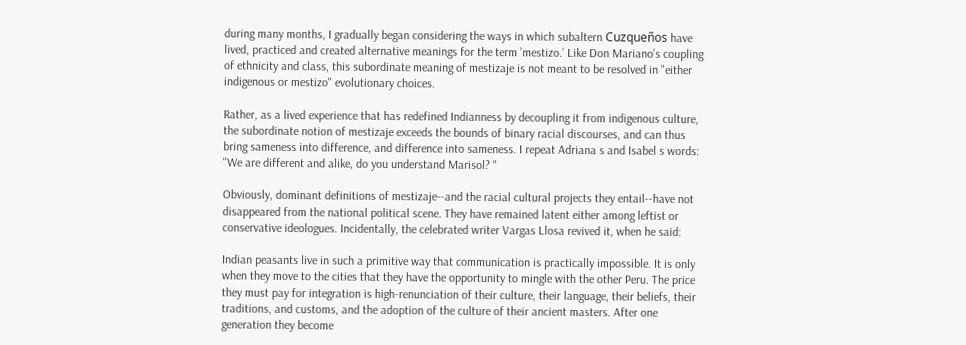during many months, I gradually began considering the ways in which subaltern Cuzqueños have lived, practiced and created alternative meanings for the term ’mestizo.’ Like Don Mariano’s coupling of ethnicity and class, this subordinate meaning of mestizaje is not meant to be resolved in "either indigenous or mestizo" evolutionary choices.

Rather, as a lived experience that has redefined Indianness by decoupling it from indigenous culture, the subordinate notion of mestizaje exceeds the bounds of binary racial discourses, and can thus bring sameness into difference, and difference into sameness. I repeat Adriana s and Isabel s words: "We are different and alike, do you understand Marisol? "

Obviously, dominant definitions of mestizaje--and the racial cultural projects they entail--have not disappeared from the national political scene. They have remained latent either among leftist or conservative ideologues. Incidentally, the celebrated writer Vargas Llosa revived it, when he said:

Indian peasants live in such a primitive way that communication is practically impossible. It is only when they move to the cities that they have the opportunity to mingle with the other Peru. The price they must pay for integration is high-renunciation of their culture, their language, their beliefs, their traditions, and customs, and the adoption of the culture of their ancient masters. After one generation they become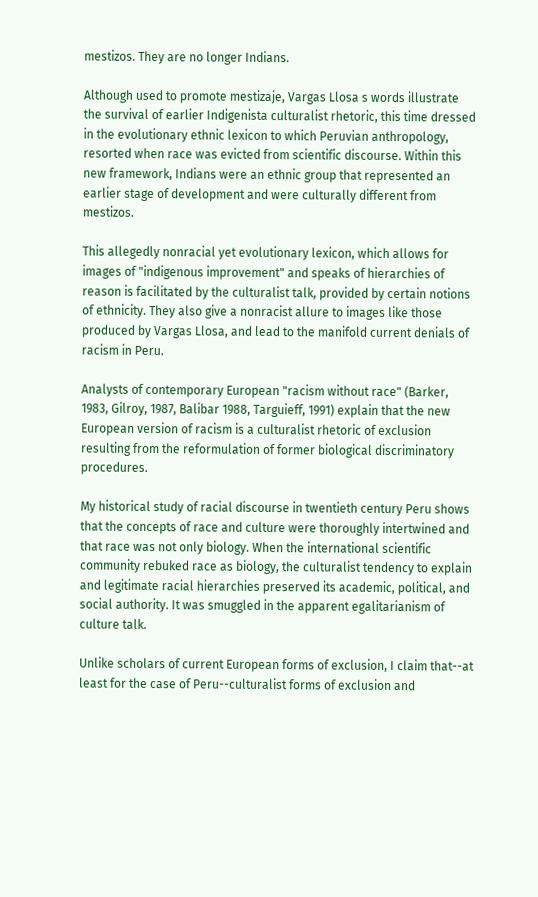mestizos. They are no longer Indians.

Although used to promote mestizaje, Vargas Llosa s words illustrate the survival of earlier Indigenista culturalist rhetoric, this time dressed in the evolutionary ethnic lexicon to which Peruvian anthropology, resorted when race was evicted from scientific discourse. Within this new framework, Indians were an ethnic group that represented an earlier stage of development and were culturally different from mestizos.

This allegedly nonracial yet evolutionary lexicon, which allows for images of "indigenous improvement" and speaks of hierarchies of reason is facilitated by the culturalist talk, provided by certain notions of ethnicity. They also give a nonracist allure to images like those produced by Vargas Llosa, and lead to the manifold current denials of racism in Peru.

Analysts of contemporary European "racism without race" (Barker, 1983, Gilroy, 1987, Balibar 1988, Targuieff, 1991) explain that the new European version of racism is a culturalist rhetoric of exclusion resulting from the reformulation of former biological discriminatory procedures.

My historical study of racial discourse in twentieth century Peru shows that the concepts of race and culture were thoroughly intertwined and that race was not only biology. When the international scientific community rebuked race as biology, the culturalist tendency to explain and legitimate racial hierarchies preserved its academic, political, and social authority. It was smuggled in the apparent egalitarianism of culture talk.

Unlike scholars of current European forms of exclusion, I claim that--at least for the case of Peru--culturalist forms of exclusion and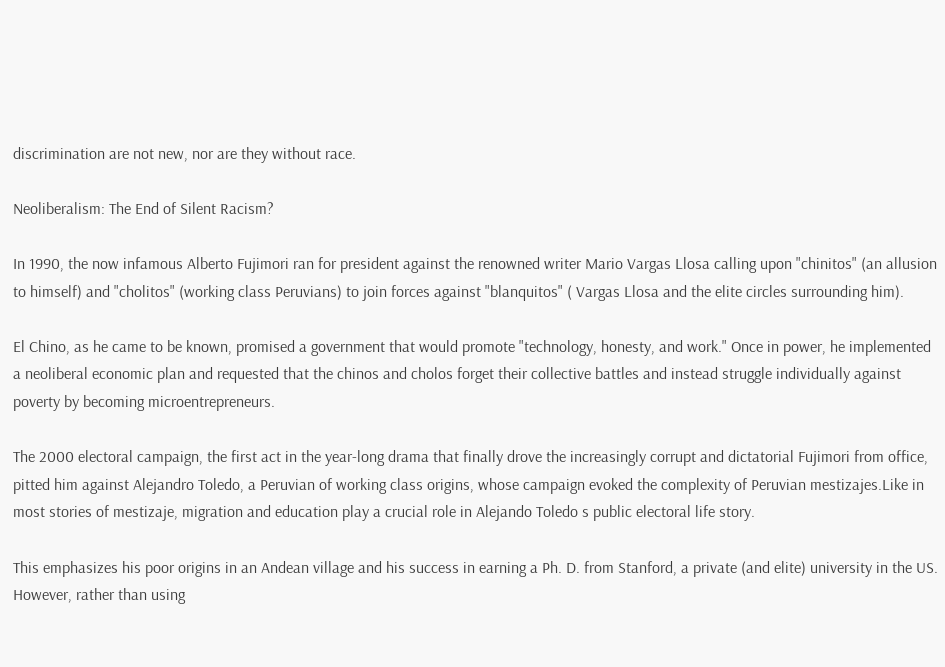discrimination are not new, nor are they without race.

Neoliberalism: The End of Silent Racism?

In 1990, the now infamous Alberto Fujimori ran for president against the renowned writer Mario Vargas Llosa calling upon "chinitos" (an allusion to himself) and "cholitos" (working class Peruvians) to join forces against "blanquitos" ( Vargas Llosa and the elite circles surrounding him).

El Chino, as he came to be known, promised a government that would promote "technology, honesty, and work." Once in power, he implemented a neoliberal economic plan and requested that the chinos and cholos forget their collective battles and instead struggle individually against poverty by becoming microentrepreneurs.

The 2000 electoral campaign, the first act in the year-long drama that finally drove the increasingly corrupt and dictatorial Fujimori from office, pitted him against Alejandro Toledo, a Peruvian of working class origins, whose campaign evoked the complexity of Peruvian mestizajes.Like in most stories of mestizaje, migration and education play a crucial role in Alejando Toledo s public electoral life story.

This emphasizes his poor origins in an Andean village and his success in earning a Ph. D. from Stanford, a private (and elite) university in the US. However, rather than using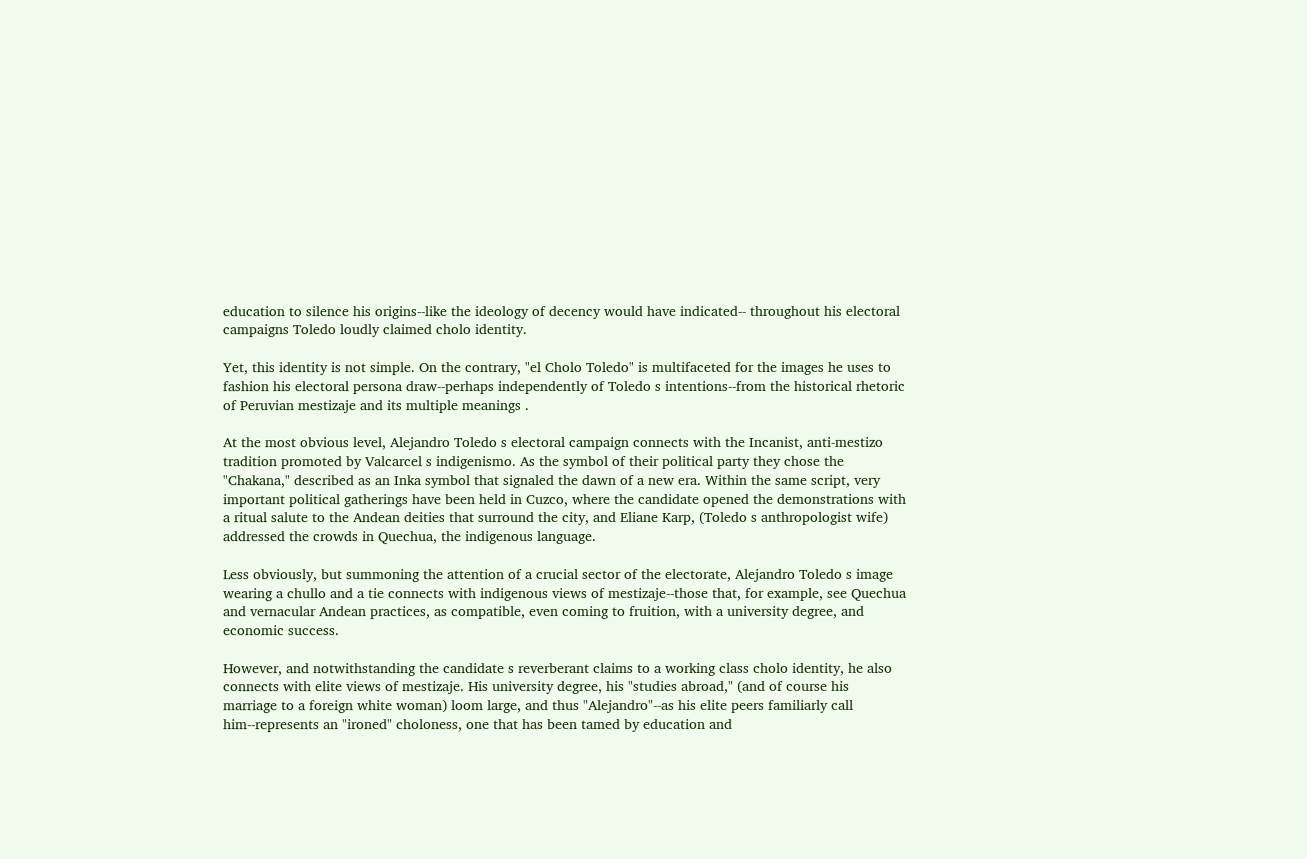education to silence his origins--like the ideology of decency would have indicated-- throughout his electoral campaigns Toledo loudly claimed cholo identity.

Yet, this identity is not simple. On the contrary, "el Cholo Toledo" is multifaceted for the images he uses to fashion his electoral persona draw--perhaps independently of Toledo s intentions--from the historical rhetoric of Peruvian mestizaje and its multiple meanings .

At the most obvious level, Alejandro Toledo s electoral campaign connects with the Incanist, anti-mestizo tradition promoted by Valcarcel s indigenismo. As the symbol of their political party they chose the "Chakana," described as an Inka symbol that signaled the dawn of a new era. Within the same script, very important political gatherings have been held in Cuzco, where the candidate opened the demonstrations with a ritual salute to the Andean deities that surround the city, and Eliane Karp, (Toledo s anthropologist wife) addressed the crowds in Quechua, the indigenous language.

Less obviously, but summoning the attention of a crucial sector of the electorate, Alejandro Toledo s image wearing a chullo and a tie connects with indigenous views of mestizaje--those that, for example, see Quechua and vernacular Andean practices, as compatible, even coming to fruition, with a university degree, and economic success.

However, and notwithstanding the candidate s reverberant claims to a working class cholo identity, he also connects with elite views of mestizaje. His university degree, his "studies abroad," (and of course his marriage to a foreign white woman) loom large, and thus "Alejandro"--as his elite peers familiarly call him--represents an "ironed" choloness, one that has been tamed by education and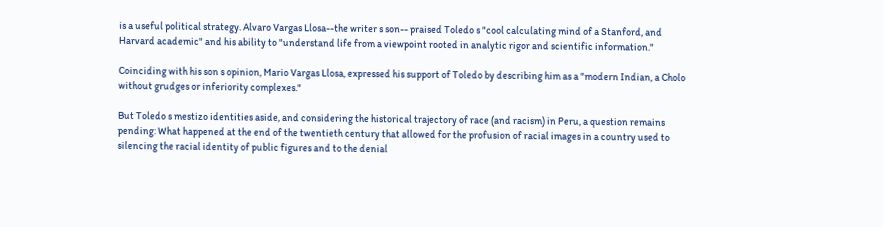is a useful political strategy. Alvaro Vargas Llosa--the writer s son-- praised Toledo s "cool calculating mind of a Stanford, and Harvard academic" and his ability to "understand life from a viewpoint rooted in analytic rigor and scientific information."

Coinciding with his son s opinion, Mario Vargas Llosa, expressed his support of Toledo by describing him as a "modern Indian, a Cholo without grudges or inferiority complexes."

But Toledo s mestizo identities aside, and considering the historical trajectory of race (and racism) in Peru, a question remains pending: What happened at the end of the twentieth century that allowed for the profusion of racial images in a country used to silencing the racial identity of public figures and to the denial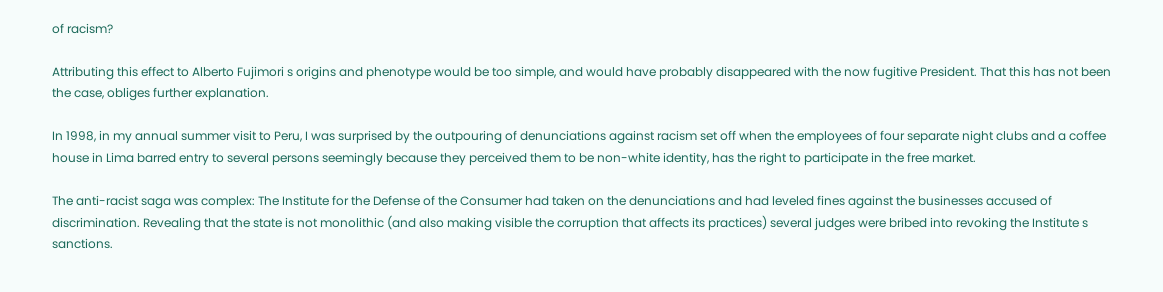of racism?

Attributing this effect to Alberto Fujimori s origins and phenotype would be too simple, and would have probably disappeared with the now fugitive President. That this has not been the case, obliges further explanation.

In 1998, in my annual summer visit to Peru, I was surprised by the outpouring of denunciations against racism set off when the employees of four separate night clubs and a coffee house in Lima barred entry to several persons seemingly because they perceived them to be non-white identity, has the right to participate in the free market.

The anti-racist saga was complex: The Institute for the Defense of the Consumer had taken on the denunciations and had leveled fines against the businesses accused of discrimination. Revealing that the state is not monolithic (and also making visible the corruption that affects its practices) several judges were bribed into revoking the Institute s sanctions.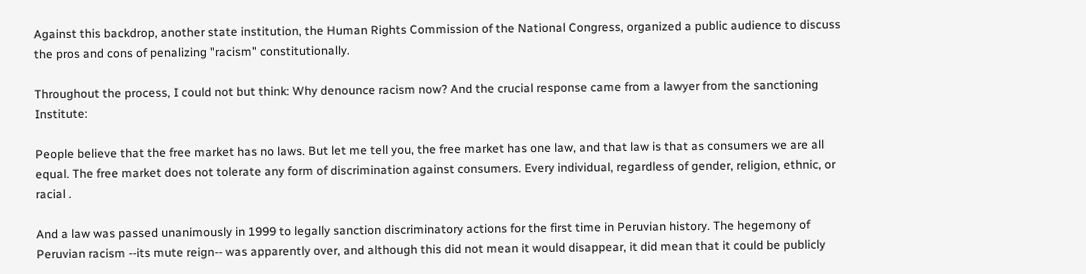Against this backdrop, another state institution, the Human Rights Commission of the National Congress, organized a public audience to discuss the pros and cons of penalizing "racism" constitutionally.

Throughout the process, I could not but think: Why denounce racism now? And the crucial response came from a lawyer from the sanctioning Institute:

People believe that the free market has no laws. But let me tell you, the free market has one law, and that law is that as consumers we are all equal. The free market does not tolerate any form of discrimination against consumers. Every individual, regardless of gender, religion, ethnic, or racial .

And a law was passed unanimously in 1999 to legally sanction discriminatory actions for the first time in Peruvian history. The hegemony of Peruvian racism --its mute reign-- was apparently over, and although this did not mean it would disappear, it did mean that it could be publicly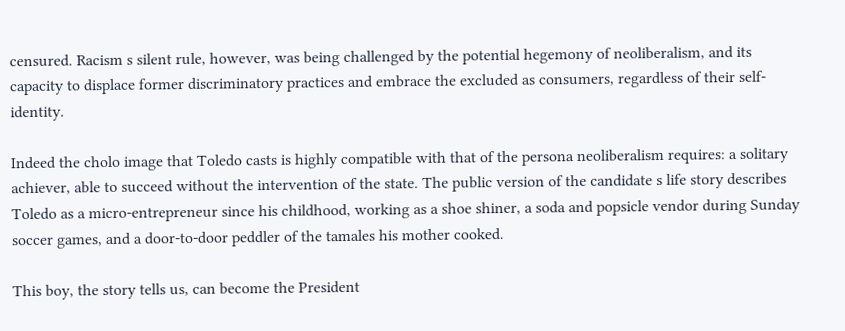censured. Racism s silent rule, however, was being challenged by the potential hegemony of neoliberalism, and its capacity to displace former discriminatory practices and embrace the excluded as consumers, regardless of their self-identity.

Indeed the cholo image that Toledo casts is highly compatible with that of the persona neoliberalism requires: a solitary achiever, able to succeed without the intervention of the state. The public version of the candidate s life story describes Toledo as a micro-entrepreneur since his childhood, working as a shoe shiner, a soda and popsicle vendor during Sunday soccer games, and a door-to-door peddler of the tamales his mother cooked.

This boy, the story tells us, can become the President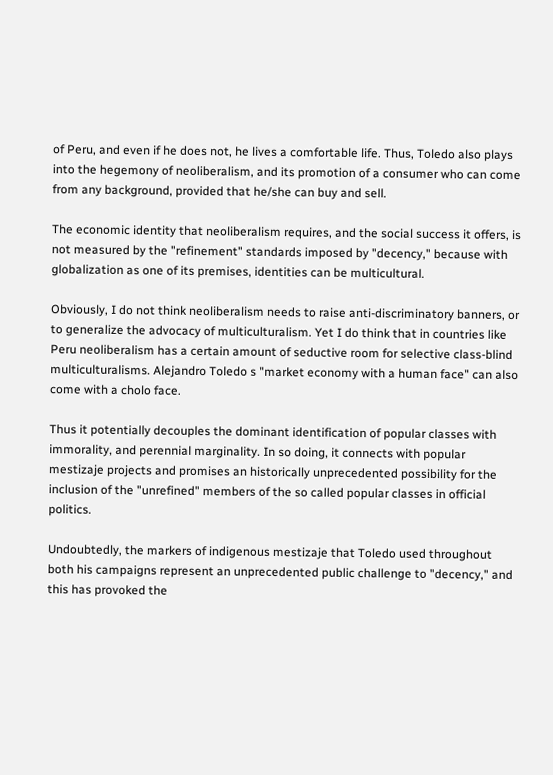of Peru, and even if he does not, he lives a comfortable life. Thus, Toledo also plays into the hegemony of neoliberalism, and its promotion of a consumer who can come from any background, provided that he/she can buy and sell.

The economic identity that neoliberalism requires, and the social success it offers, is not measured by the "refinement" standards imposed by "decency," because with globalization as one of its premises, identities can be multicultural.

Obviously, I do not think neoliberalism needs to raise anti-discriminatory banners, or to generalize the advocacy of multiculturalism. Yet I do think that in countries like Peru neoliberalism has a certain amount of seductive room for selective class-blind multiculturalisms. Alejandro Toledo s "market economy with a human face" can also come with a cholo face.

Thus it potentially decouples the dominant identification of popular classes with immorality, and perennial marginality. In so doing, it connects with popular mestizaje projects and promises an historically unprecedented possibility for the inclusion of the "unrefined" members of the so called popular classes in official politics.

Undoubtedly, the markers of indigenous mestizaje that Toledo used throughout both his campaigns represent an unprecedented public challenge to "decency," and this has provoked the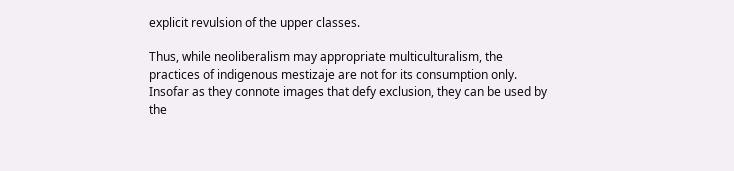explicit revulsion of the upper classes.

Thus, while neoliberalism may appropriate multiculturalism, the practices of indigenous mestizaje are not for its consumption only. Insofar as they connote images that defy exclusion, they can be used by the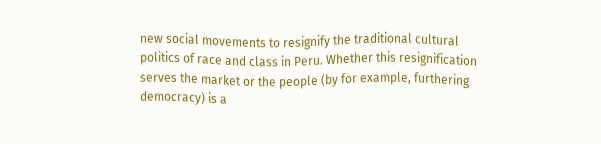new social movements to resignify the traditional cultural politics of race and class in Peru. Whether this resignification serves the market or the people (by for example, furthering democracy) is a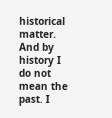historical matter. And by history I do not mean the past. I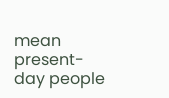mean present-day people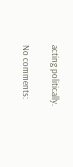acting politically.

No comments: